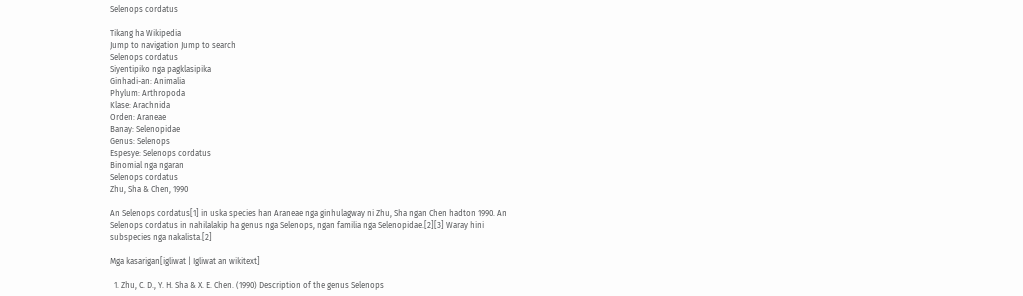Selenops cordatus

Tikang ha Wikipedia
Jump to navigation Jump to search
Selenops cordatus
Siyentipiko nga pagklasipika
Ginhadi-an: Animalia
Phylum: Arthropoda
Klase: Arachnida
Orden: Araneae
Banay: Selenopidae
Genus: Selenops
Espesye: Selenops cordatus
Binomial nga ngaran
Selenops cordatus
Zhu, Sha & Chen, 1990

An Selenops cordatus[1] in uska species han Araneae nga ginhulagway ni Zhu, Sha ngan Chen hadton 1990. An Selenops cordatus in nahilalakip ha genus nga Selenops, ngan familia nga Selenopidae.[2][3] Waray hini subspecies nga nakalista.[2]

Mga kasarigan[igliwat | Igliwat an wikitext]

  1. Zhu, C. D., Y. H. Sha & X. E. Chen. (1990) Description of the genus Selenops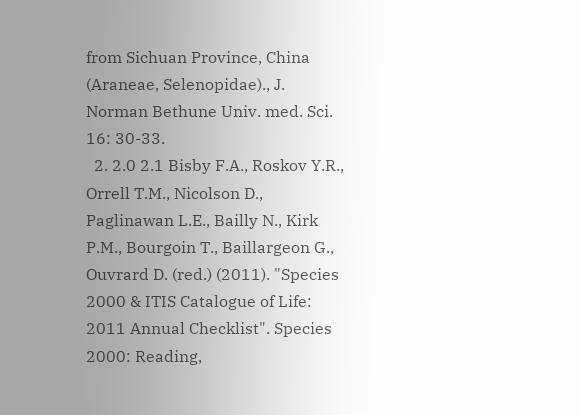from Sichuan Province, China (Araneae, Selenopidae)., J. Norman Bethune Univ. med. Sci. 16: 30-33.
  2. 2.0 2.1 Bisby F.A., Roskov Y.R., Orrell T.M., Nicolson D., Paglinawan L.E., Bailly N., Kirk P.M., Bourgoin T., Baillargeon G., Ouvrard D. (red.) (2011). "Species 2000 & ITIS Catalogue of Life: 2011 Annual Checklist". Species 2000: Reading,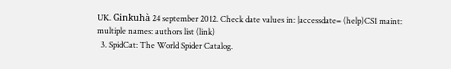UK. Ginkuhà 24 september 2012. Check date values in: |accessdate= (help)CS1 maint: multiple names: authors list (link)
  3. SpidCat: The World Spider Catalog.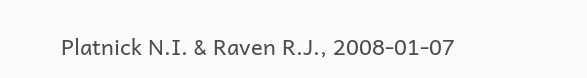Platnick N.I. & Raven R.J., 2008-01-07